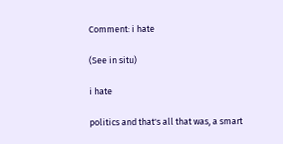Comment: i hate

(See in situ)

i hate

politics and that's all that was, a smart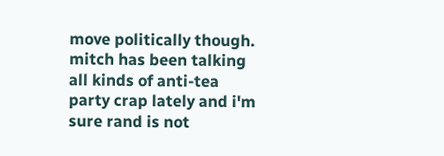move politically though.
mitch has been talking all kinds of anti-tea party crap lately and i'm sure rand is not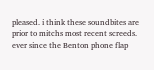pleased. i think these soundbites are prior to mitchs most recent screeds. ever since the Benton phone flap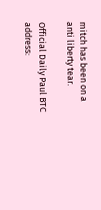mitch has been on a anti liberty tear.

Official Daily Paul BTC address: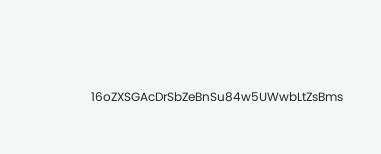16oZXSGAcDrSbZeBnSu84w5UWwbLtZsBms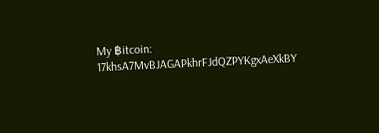My ฿itcoin: 17khsA7MvBJAGAPkhrFJdQZPYKgxAeXkBY